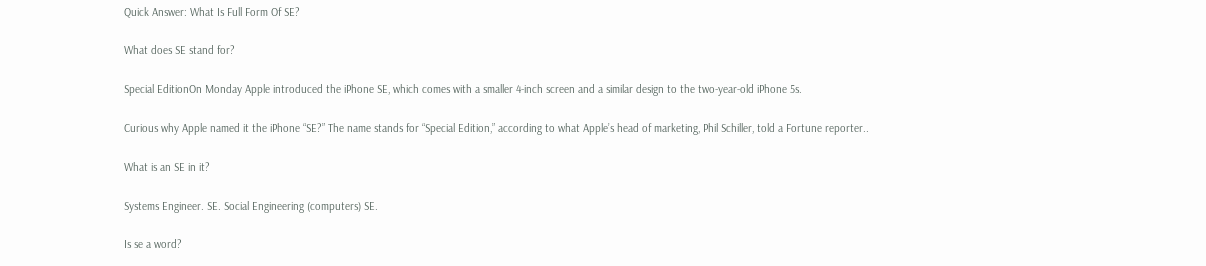Quick Answer: What Is Full Form Of SE?

What does SE stand for?

Special EditionOn Monday Apple introduced the iPhone SE, which comes with a smaller 4-inch screen and a similar design to the two-year-old iPhone 5s.

Curious why Apple named it the iPhone “SE?” The name stands for “Special Edition,” according to what Apple’s head of marketing, Phil Schiller, told a Fortune reporter..

What is an SE in it?

Systems Engineer. SE. Social Engineering (computers) SE.

Is se a word?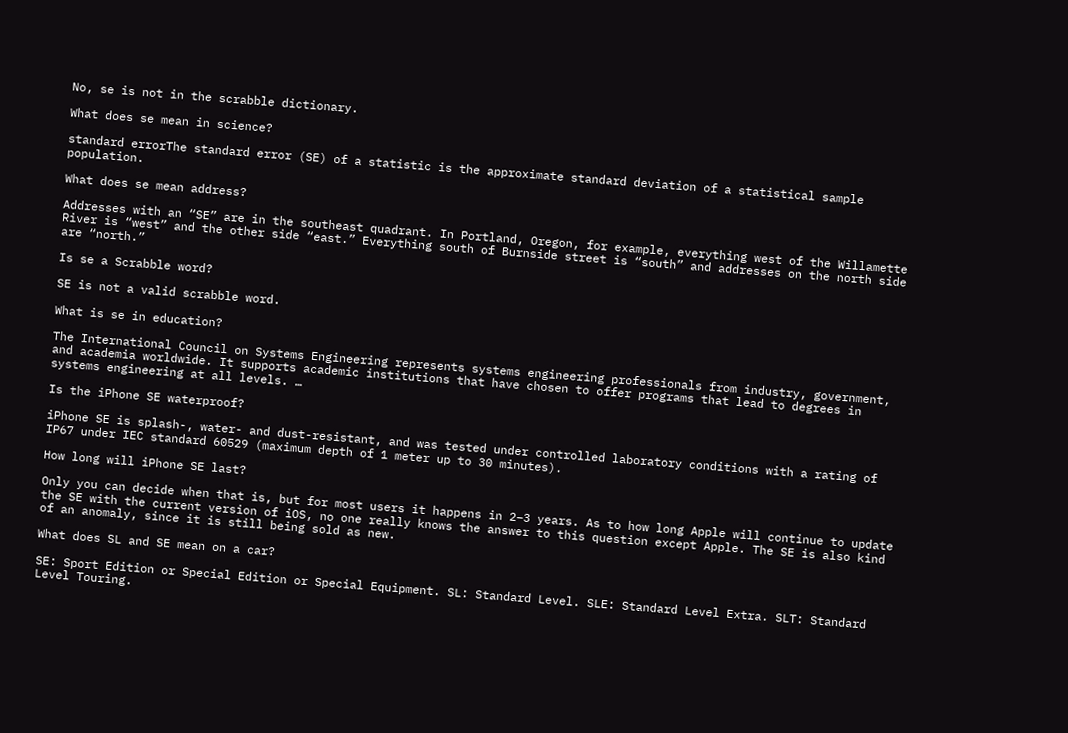No, se is not in the scrabble dictionary.

What does se mean in science?

standard errorThe standard error (SE) of a statistic is the approximate standard deviation of a statistical sample population.

What does se mean address?

Addresses with an “SE” are in the southeast quadrant. In Portland, Oregon, for example, everything west of the Willamette River is “west” and the other side “east.” Everything south of Burnside street is “south” and addresses on the north side are “north.”

Is se a Scrabble word?

SE is not a valid scrabble word.

What is se in education?

The International Council on Systems Engineering represents systems engineering professionals from industry, government, and academia worldwide. It supports academic institutions that have chosen to offer programs that lead to degrees in systems engineering at all levels. …

Is the iPhone SE waterproof?

iPhone SE is splash-, water- and dust-resistant, and was tested under controlled laboratory conditions with a rating of IP67 under IEC standard 60529 (maximum depth of 1 meter up to 30 minutes).

How long will iPhone SE last?

Only you can decide when that is, but for most users it happens in 2–3 years. As to how long Apple will continue to update the SE with the current version of iOS, no one really knows the answer to this question except Apple. The SE is also kind of an anomaly, since it is still being sold as new.

What does SL and SE mean on a car?

SE: Sport Edition or Special Edition or Special Equipment. SL: Standard Level. SLE: Standard Level Extra. SLT: Standard Level Touring.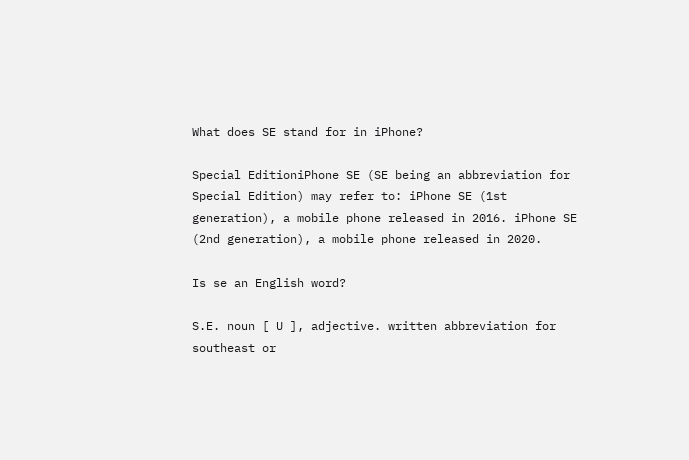What does SE stand for in iPhone?

Special EditioniPhone SE (SE being an abbreviation for Special Edition) may refer to: iPhone SE (1st generation), a mobile phone released in 2016. iPhone SE (2nd generation), a mobile phone released in 2020.

Is se an English word?

S.E. noun [ U ], adjective. written abbreviation for southeast or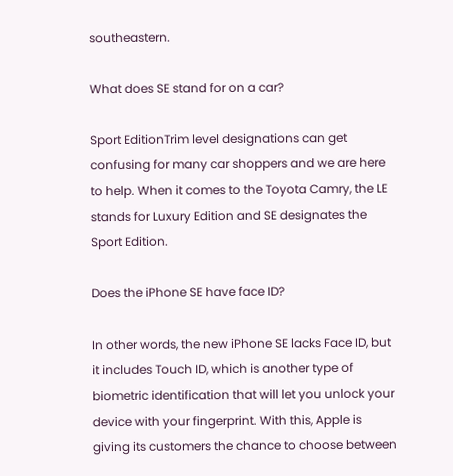southeastern.

What does SE stand for on a car?

Sport EditionTrim level designations can get confusing for many car shoppers and we are here to help. When it comes to the Toyota Camry, the LE stands for Luxury Edition and SE designates the Sport Edition.

Does the iPhone SE have face ID?

In other words, the new iPhone SE lacks Face ID, but it includes Touch ID, which is another type of biometric identification that will let you unlock your device with your fingerprint. With this, Apple is giving its customers the chance to choose between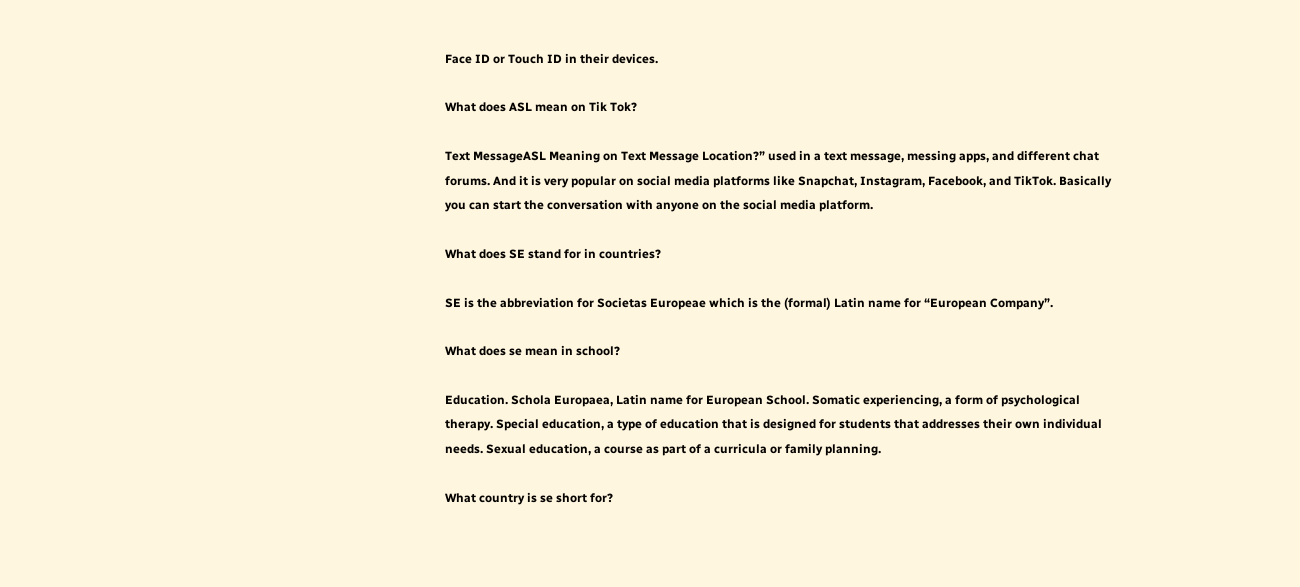Face ID or Touch ID in their devices.

What does ASL mean on Tik Tok?

Text MessageASL Meaning on Text Message Location?” used in a text message, messing apps, and different chat forums. And it is very popular on social media platforms like Snapchat, Instagram, Facebook, and TikTok. Basically you can start the conversation with anyone on the social media platform.

What does SE stand for in countries?

SE is the abbreviation for Societas Europeae which is the (formal) Latin name for “European Company”.

What does se mean in school?

Education. Schola Europaea, Latin name for European School. Somatic experiencing, a form of psychological therapy. Special education, a type of education that is designed for students that addresses their own individual needs. Sexual education, a course as part of a curricula or family planning.

What country is se short for?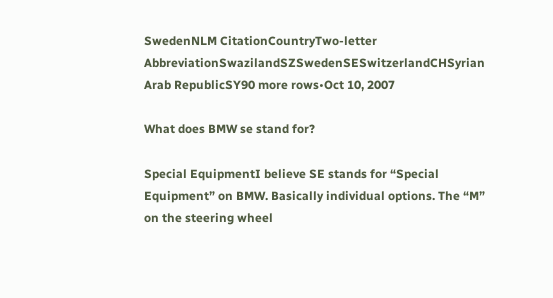SwedenNLM CitationCountryTwo-letter AbbreviationSwazilandSZSwedenSESwitzerlandCHSyrian Arab RepublicSY90 more rows•Oct 10, 2007

What does BMW se stand for?

Special EquipmentI believe SE stands for “Special Equipment” on BMW. Basically individual options. The “M” on the steering wheel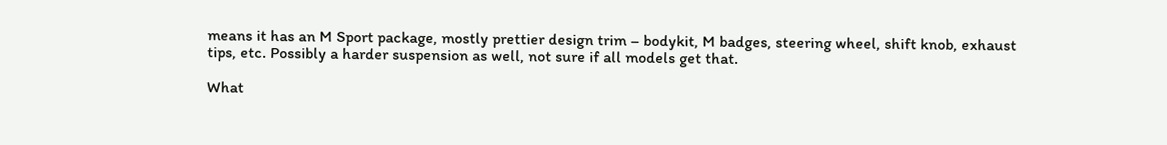means it has an M Sport package, mostly prettier design trim – bodykit, M badges, steering wheel, shift knob, exhaust tips, etc. Possibly a harder suspension as well, not sure if all models get that.

What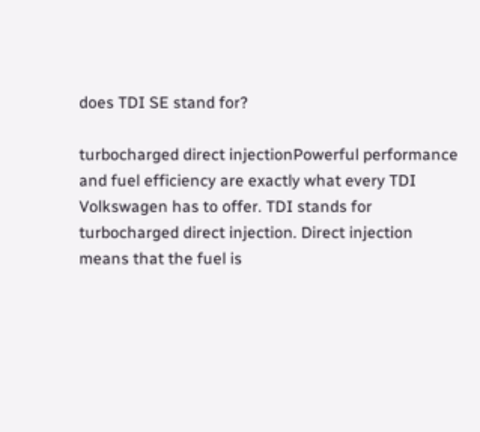does TDI SE stand for?

turbocharged direct injectionPowerful performance and fuel efficiency are exactly what every TDI Volkswagen has to offer. TDI stands for turbocharged direct injection. Direct injection means that the fuel is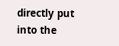directly put into the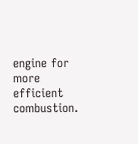engine for more efficient combustion.